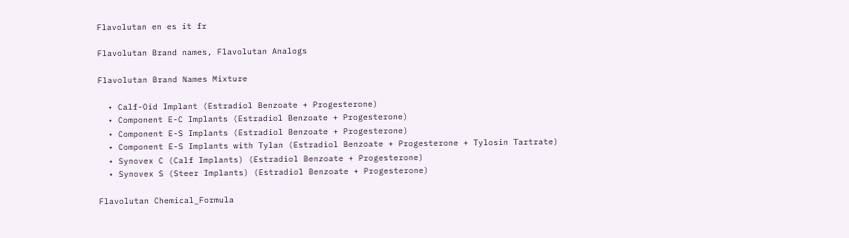Flavolutan en es it fr

Flavolutan Brand names, Flavolutan Analogs

Flavolutan Brand Names Mixture

  • Calf-Oid Implant (Estradiol Benzoate + Progesterone)
  • Component E-C Implants (Estradiol Benzoate + Progesterone)
  • Component E-S Implants (Estradiol Benzoate + Progesterone)
  • Component E-S Implants with Tylan (Estradiol Benzoate + Progesterone + Tylosin Tartrate)
  • Synovex C (Calf Implants) (Estradiol Benzoate + Progesterone)
  • Synovex S (Steer Implants) (Estradiol Benzoate + Progesterone)

Flavolutan Chemical_Formula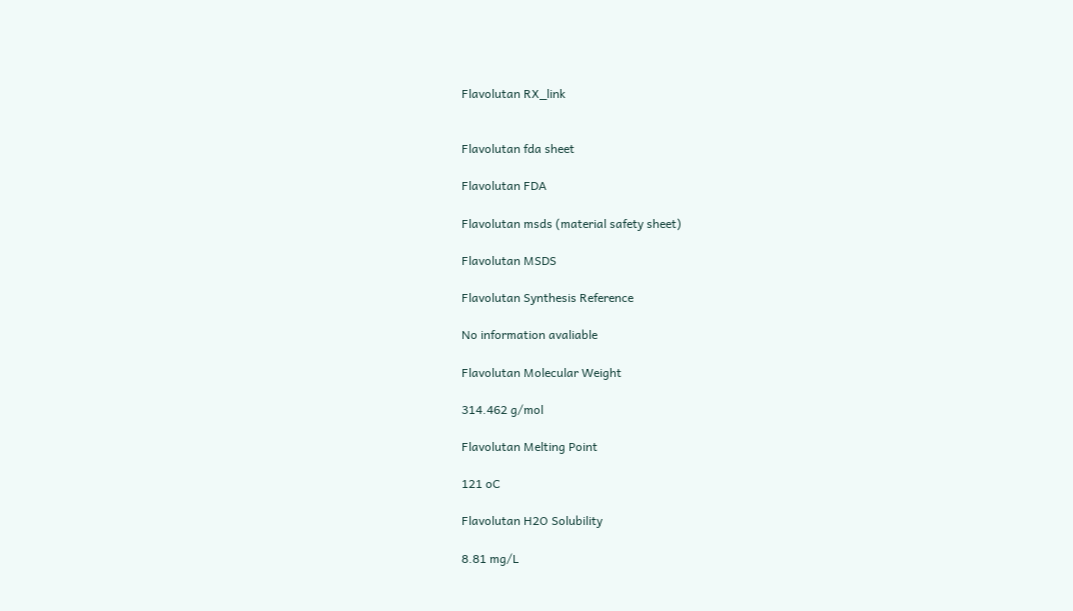Flavolutan RX_link


Flavolutan fda sheet

Flavolutan FDA

Flavolutan msds (material safety sheet)

Flavolutan MSDS

Flavolutan Synthesis Reference

No information avaliable

Flavolutan Molecular Weight

314.462 g/mol

Flavolutan Melting Point

121 oC

Flavolutan H2O Solubility

8.81 mg/L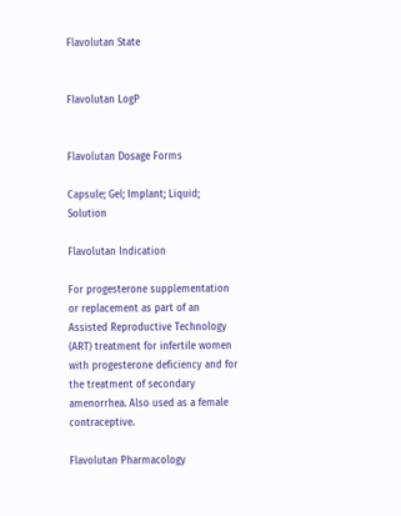Flavolutan State


Flavolutan LogP


Flavolutan Dosage Forms

Capsule; Gel; Implant; Liquid; Solution

Flavolutan Indication

For progesterone supplementation or replacement as part of an Assisted Reproductive Technology (ART) treatment for infertile women with progesterone deficiency and for the treatment of secondary amenorrhea. Also used as a female contraceptive.

Flavolutan Pharmacology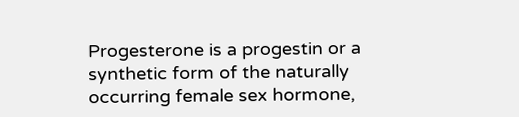Progesterone is a progestin or a synthetic form of the naturally occurring female sex hormone,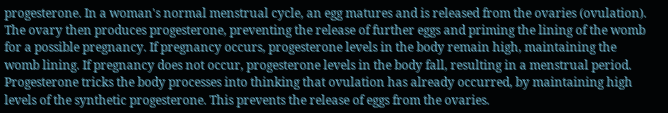progesterone. In a woman's normal menstrual cycle, an egg matures and is released from the ovaries (ovulation). The ovary then produces progesterone, preventing the release of further eggs and priming the lining of the womb for a possible pregnancy. If pregnancy occurs, progesterone levels in the body remain high, maintaining the womb lining. If pregnancy does not occur, progesterone levels in the body fall, resulting in a menstrual period. Progesterone tricks the body processes into thinking that ovulation has already occurred, by maintaining high levels of the synthetic progesterone. This prevents the release of eggs from the ovaries.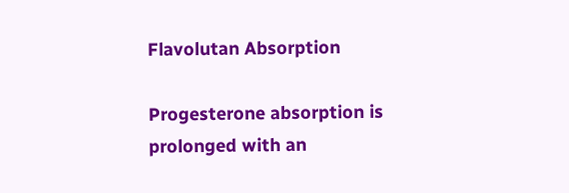Flavolutan Absorption

Progesterone absorption is prolonged with an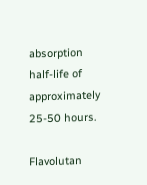absorption half-life of approximately 25-50 hours.

Flavolutan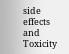side effects and Toxicity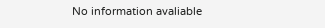No information avaliable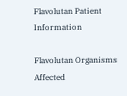Flavolutan Patient Information

Flavolutan Organisms Affected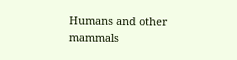Humans and other mammals